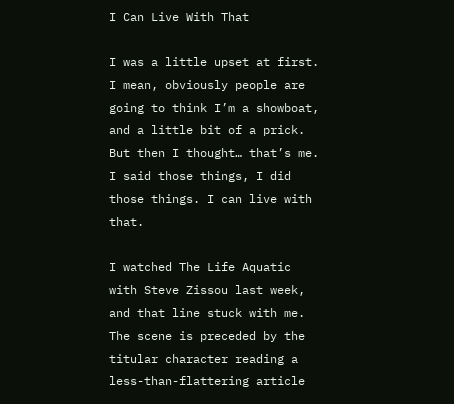I Can Live With That

I was a little upset at first. I mean, obviously people are going to think I’m a showboat, and a little bit of a prick. But then I thought… that’s me. I said those things, I did those things. I can live with that.

I watched The Life Aquatic with Steve Zissou last week, and that line stuck with me. The scene is preceded by the titular character reading a less-than-flattering article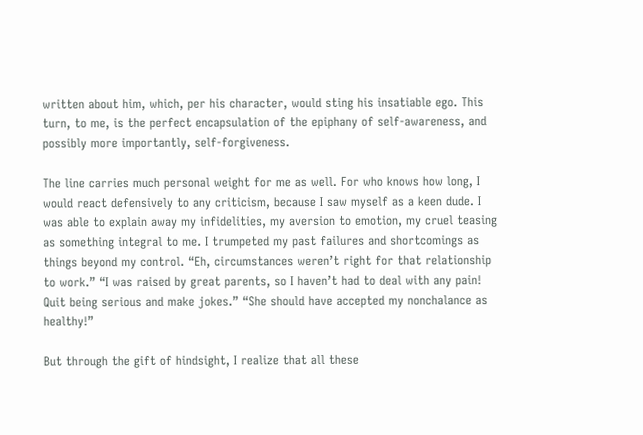written about him, which, per his character, would sting his insatiable ego. This turn, to me, is the perfect encapsulation of the epiphany of self-awareness, and possibly more importantly, self-forgiveness.

The line carries much personal weight for me as well. For who knows how long, I would react defensively to any criticism, because I saw myself as a keen dude. I was able to explain away my infidelities, my aversion to emotion, my cruel teasing as something integral to me. I trumpeted my past failures and shortcomings as things beyond my control. “Eh, circumstances weren’t right for that relationship to work.” “I was raised by great parents, so I haven’t had to deal with any pain! Quit being serious and make jokes.” “She should have accepted my nonchalance as healthy!”

But through the gift of hindsight, I realize that all these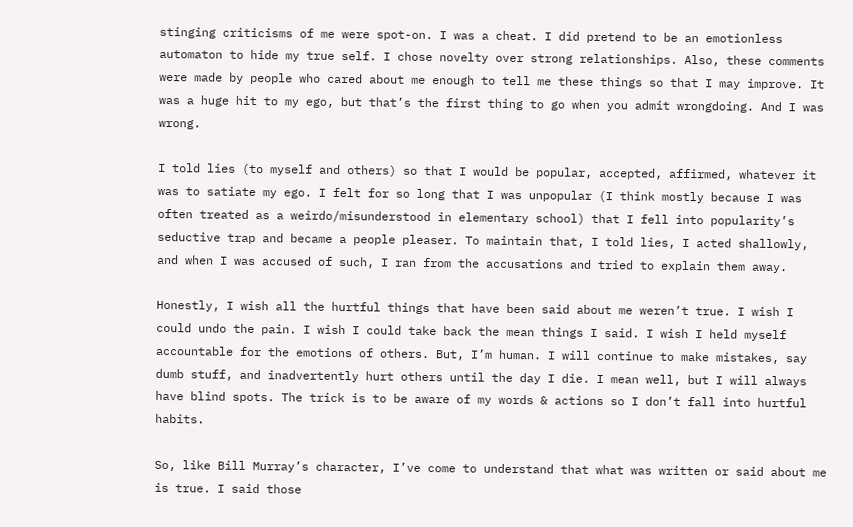stinging criticisms of me were spot-on. I was a cheat. I did pretend to be an emotionless automaton to hide my true self. I chose novelty over strong relationships. Also, these comments were made by people who cared about me enough to tell me these things so that I may improve. It was a huge hit to my ego, but that’s the first thing to go when you admit wrongdoing. And I was wrong.

I told lies (to myself and others) so that I would be popular, accepted, affirmed, whatever it was to satiate my ego. I felt for so long that I was unpopular (I think mostly because I was often treated as a weirdo/misunderstood in elementary school) that I fell into popularity’s seductive trap and became a people pleaser. To maintain that, I told lies, I acted shallowly, and when I was accused of such, I ran from the accusations and tried to explain them away.

Honestly, I wish all the hurtful things that have been said about me weren’t true. I wish I could undo the pain. I wish I could take back the mean things I said. I wish I held myself accountable for the emotions of others. But, I’m human. I will continue to make mistakes, say dumb stuff, and inadvertently hurt others until the day I die. I mean well, but I will always have blind spots. The trick is to be aware of my words & actions so I don’t fall into hurtful habits.

So, like Bill Murray’s character, I’ve come to understand that what was written or said about me is true. I said those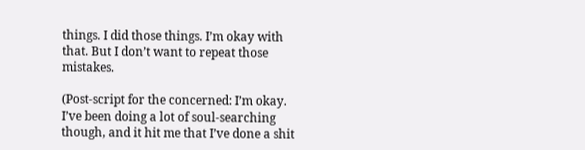things. I did those things. I’m okay with that. But I don’t want to repeat those mistakes.

(Post-script for the concerned: I’m okay. I’ve been doing a lot of soul-searching though, and it hit me that I’ve done a shit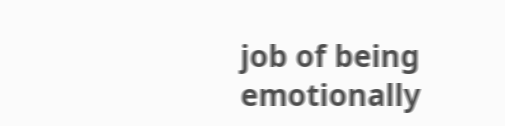job of being emotionally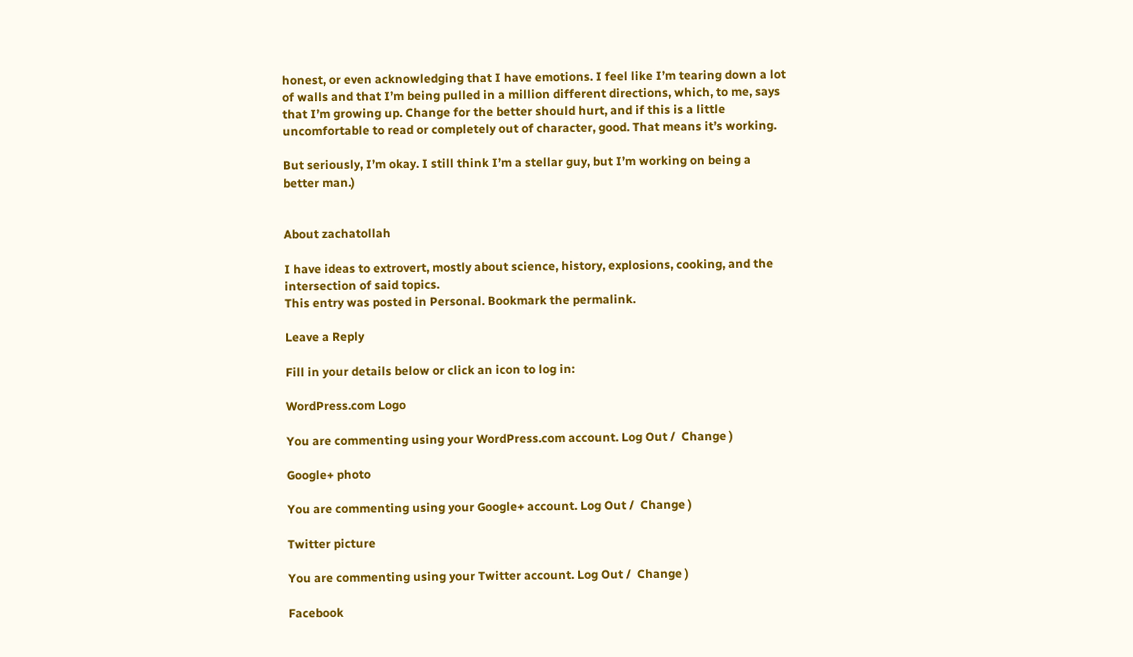honest, or even acknowledging that I have emotions. I feel like I’m tearing down a lot of walls and that I’m being pulled in a million different directions, which, to me, says that I’m growing up. Change for the better should hurt, and if this is a little uncomfortable to read or completely out of character, good. That means it’s working.

But seriously, I’m okay. I still think I’m a stellar guy, but I’m working on being a better man.)


About zachatollah

I have ideas to extrovert, mostly about science, history, explosions, cooking, and the intersection of said topics.
This entry was posted in Personal. Bookmark the permalink.

Leave a Reply

Fill in your details below or click an icon to log in:

WordPress.com Logo

You are commenting using your WordPress.com account. Log Out /  Change )

Google+ photo

You are commenting using your Google+ account. Log Out /  Change )

Twitter picture

You are commenting using your Twitter account. Log Out /  Change )

Facebook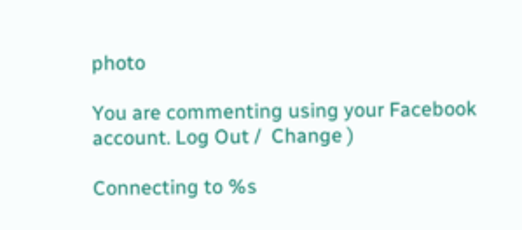photo

You are commenting using your Facebook account. Log Out /  Change )

Connecting to %s